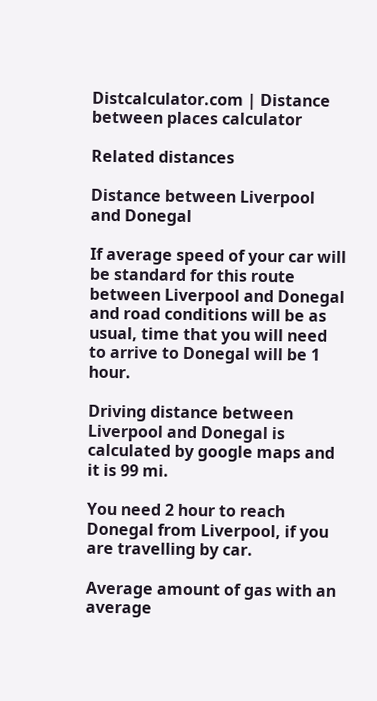Distcalculator.com | Distance between places calculator

Related distances

Distance between Liverpool and Donegal

If average speed of your car will be standard for this route between Liverpool and Donegal and road conditions will be as usual, time that you will need to arrive to Donegal will be 1 hour.

Driving distance between Liverpool and Donegal is calculated by google maps and it is 99 mi.

You need 2 hour to reach Donegal from Liverpool, if you are travelling by car.

Average amount of gas with an average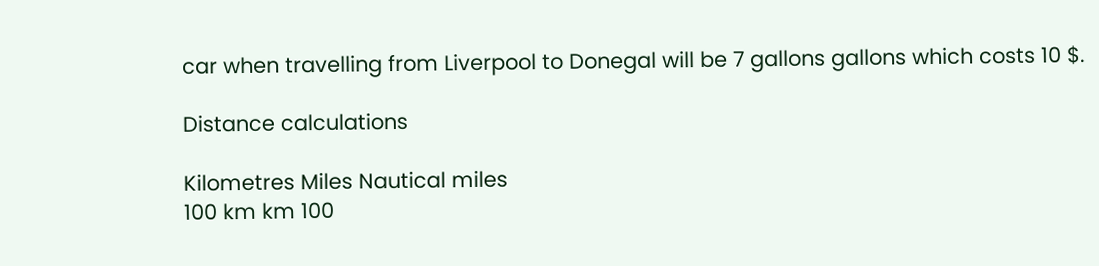car when travelling from Liverpool to Donegal will be 7 gallons gallons which costs 10 $.

Distance calculations

Kilometres Miles Nautical miles
100 km km 100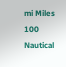mi Miles 100 Nautical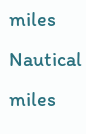miles Nautical miles